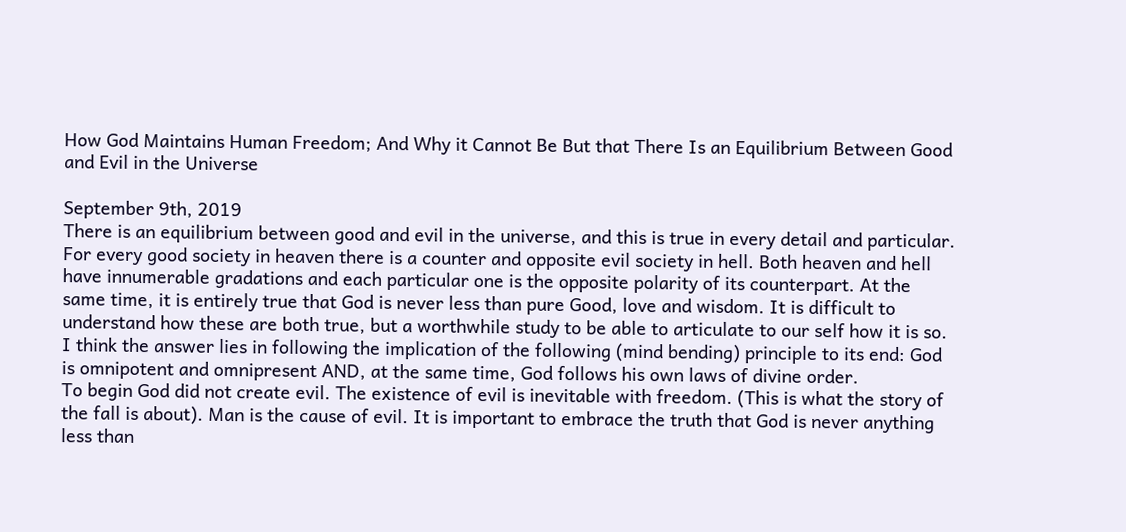How God Maintains Human Freedom; And Why it Cannot Be But that There Is an Equilibrium Between Good and Evil in the Universe

September 9th, 2019
There is an equilibrium between good and evil in the universe, and this is true in every detail and particular. For every good society in heaven there is a counter and opposite evil society in hell. Both heaven and hell have innumerable gradations and each particular one is the opposite polarity of its counterpart. At the same time, it is entirely true that God is never less than pure Good, love and wisdom. It is difficult to understand how these are both true, but a worthwhile study to be able to articulate to our self how it is so.
I think the answer lies in following the implication of the following (mind bending) principle to its end: God is omnipotent and omnipresent AND, at the same time, God follows his own laws of divine order.
To begin God did not create evil. The existence of evil is inevitable with freedom. (This is what the story of the fall is about). Man is the cause of evil. It is important to embrace the truth that God is never anything less than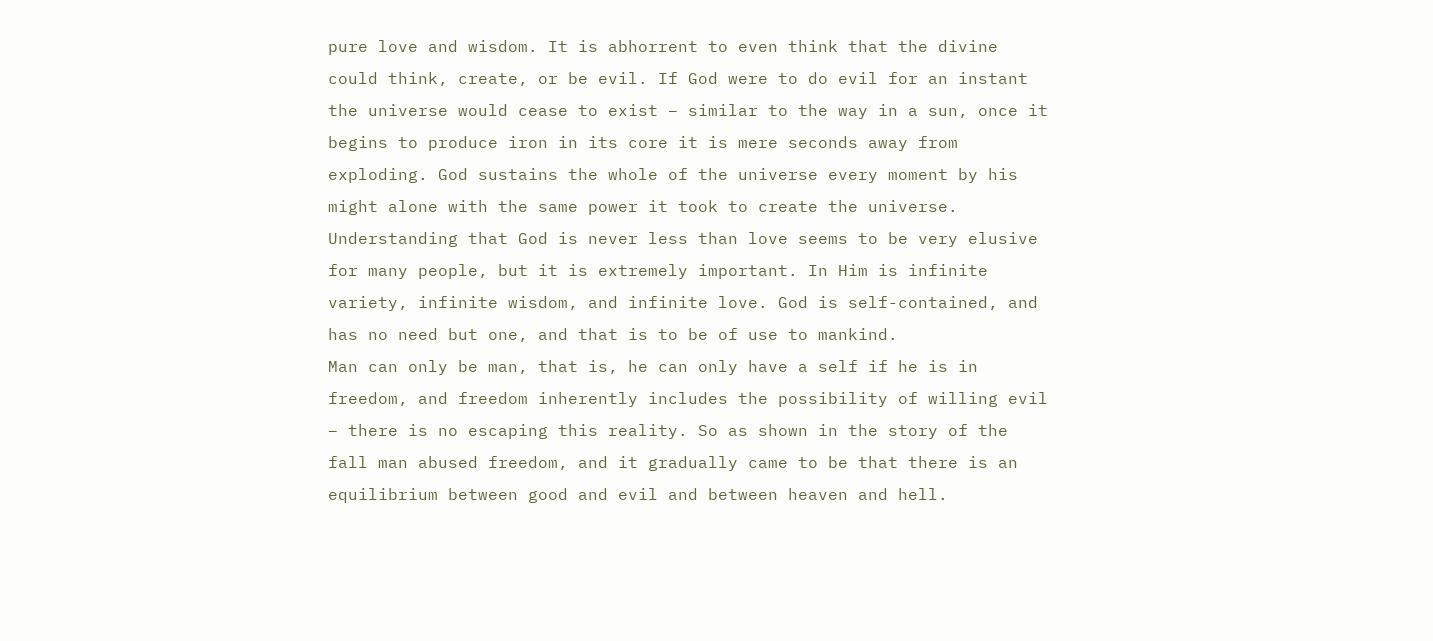pure love and wisdom. It is abhorrent to even think that the divine could think, create, or be evil. If God were to do evil for an instant the universe would cease to exist – similar to the way in a sun, once it begins to produce iron in its core it is mere seconds away from exploding. God sustains the whole of the universe every moment by his might alone with the same power it took to create the universe. Understanding that God is never less than love seems to be very elusive for many people, but it is extremely important. In Him is infinite variety, infinite wisdom, and infinite love. God is self-contained, and has no need but one, and that is to be of use to mankind.
Man can only be man, that is, he can only have a self if he is in freedom, and freedom inherently includes the possibility of willing evil – there is no escaping this reality. So as shown in the story of the fall man abused freedom, and it gradually came to be that there is an equilibrium between good and evil and between heaven and hell.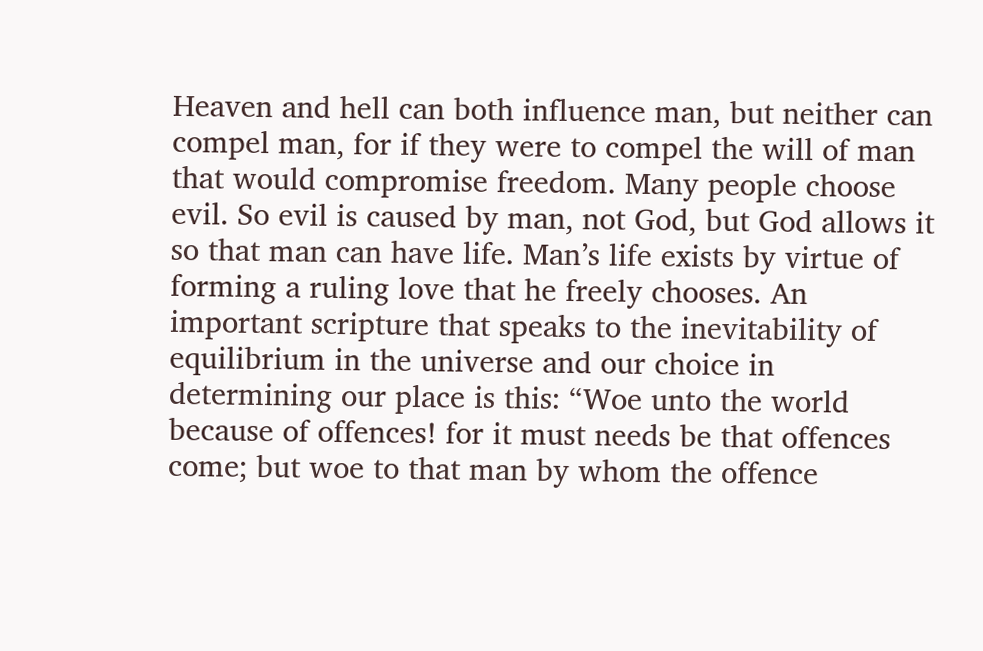Heaven and hell can both influence man, but neither can compel man, for if they were to compel the will of man that would compromise freedom. Many people choose evil. So evil is caused by man, not God, but God allows it so that man can have life. Man’s life exists by virtue of forming a ruling love that he freely chooses. An important scripture that speaks to the inevitability of equilibrium in the universe and our choice in determining our place is this: “Woe unto the world because of offences! for it must needs be that offences come; but woe to that man by whom the offence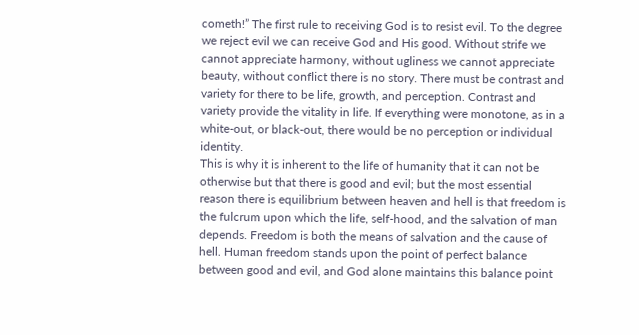cometh!” The first rule to receiving God is to resist evil. To the degree we reject evil we can receive God and His good. Without strife we cannot appreciate harmony, without ugliness we cannot appreciate beauty, without conflict there is no story. There must be contrast and variety for there to be life, growth, and perception. Contrast and variety provide the vitality in life. If everything were monotone, as in a white-out, or black-out, there would be no perception or individual identity.
This is why it is inherent to the life of humanity that it can not be otherwise but that there is good and evil; but the most essential reason there is equilibrium between heaven and hell is that freedom is the fulcrum upon which the life, self-hood, and the salvation of man depends. Freedom is both the means of salvation and the cause of hell. Human freedom stands upon the point of perfect balance between good and evil, and God alone maintains this balance point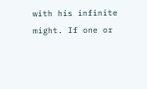with his infinite might. If one or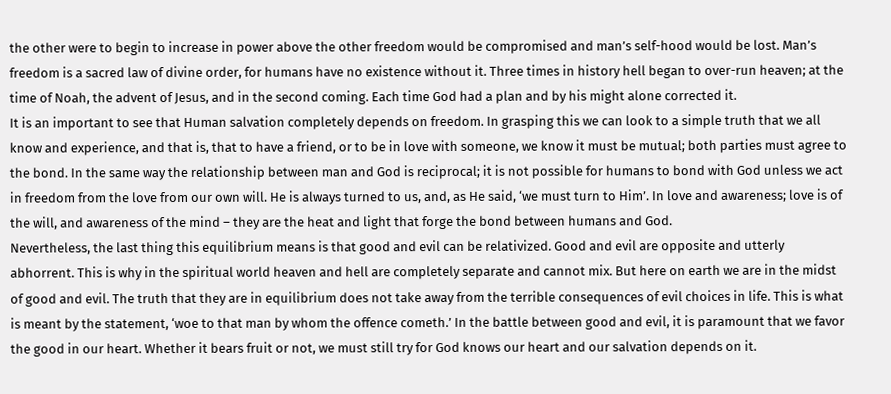the other were to begin to increase in power above the other freedom would be compromised and man’s self-hood would be lost. Man’s freedom is a sacred law of divine order, for humans have no existence without it. Three times in history hell began to over-run heaven; at the time of Noah, the advent of Jesus, and in the second coming. Each time God had a plan and by his might alone corrected it.
It is an important to see that Human salvation completely depends on freedom. In grasping this we can look to a simple truth that we all know and experience, and that is, that to have a friend, or to be in love with someone, we know it must be mutual; both parties must agree to the bond. In the same way the relationship between man and God is reciprocal; it is not possible for humans to bond with God unless we act in freedom from the love from our own will. He is always turned to us, and, as He said, ‘we must turn to Him’. In love and awareness; love is of the will, and awareness of the mind – they are the heat and light that forge the bond between humans and God.
Nevertheless, the last thing this equilibrium means is that good and evil can be relativized. Good and evil are opposite and utterly abhorrent. This is why in the spiritual world heaven and hell are completely separate and cannot mix. But here on earth we are in the midst of good and evil. The truth that they are in equilibrium does not take away from the terrible consequences of evil choices in life. This is what is meant by the statement, ‘woe to that man by whom the offence cometh.’ In the battle between good and evil, it is paramount that we favor the good in our heart. Whether it bears fruit or not, we must still try for God knows our heart and our salvation depends on it.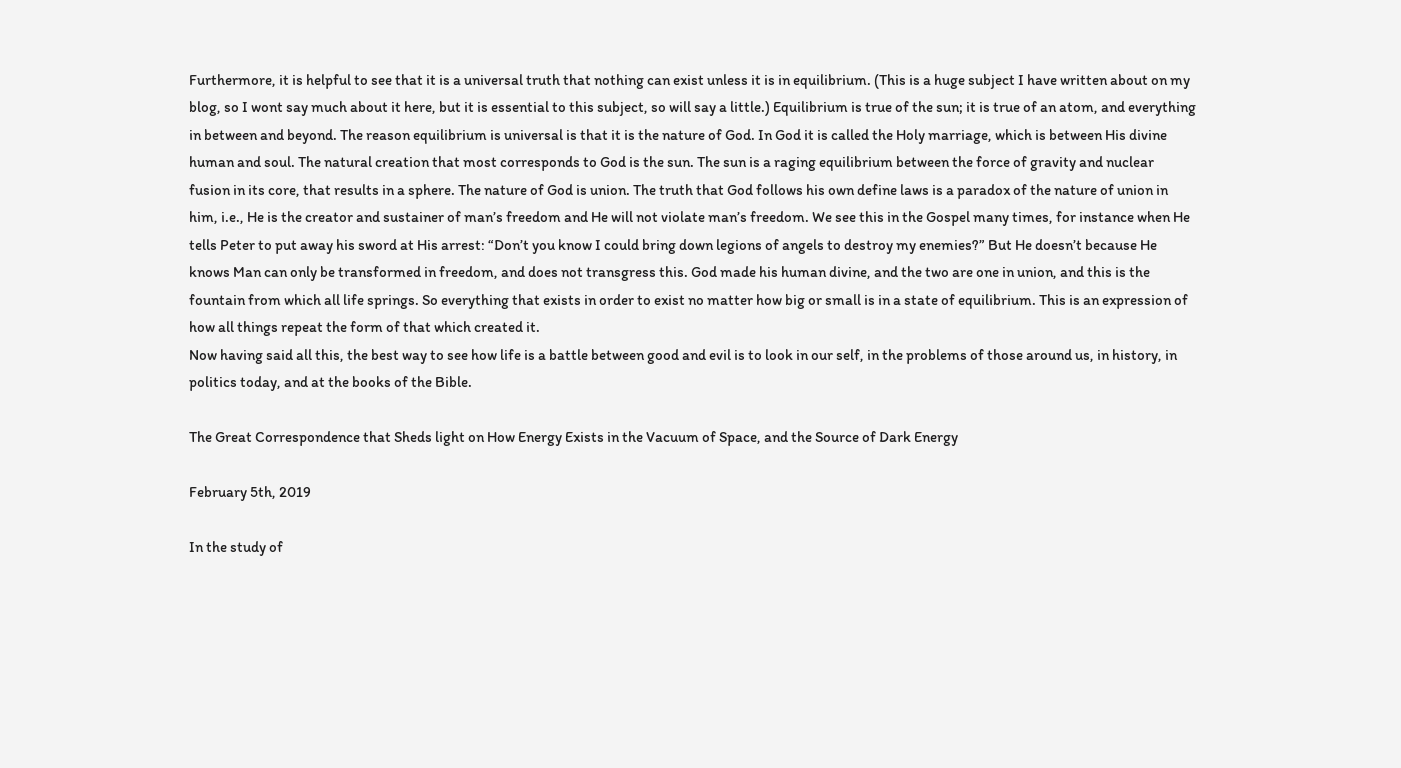Furthermore, it is helpful to see that it is a universal truth that nothing can exist unless it is in equilibrium. (This is a huge subject I have written about on my blog, so I wont say much about it here, but it is essential to this subject, so will say a little.) Equilibrium is true of the sun; it is true of an atom, and everything in between and beyond. The reason equilibrium is universal is that it is the nature of God. In God it is called the Holy marriage, which is between His divine human and soul. The natural creation that most corresponds to God is the sun. The sun is a raging equilibrium between the force of gravity and nuclear fusion in its core, that results in a sphere. The nature of God is union. The truth that God follows his own define laws is a paradox of the nature of union in him, i.e., He is the creator and sustainer of man’s freedom and He will not violate man’s freedom. We see this in the Gospel many times, for instance when He tells Peter to put away his sword at His arrest: “Don’t you know I could bring down legions of angels to destroy my enemies?” But He doesn’t because He knows Man can only be transformed in freedom, and does not transgress this. God made his human divine, and the two are one in union, and this is the fountain from which all life springs. So everything that exists in order to exist no matter how big or small is in a state of equilibrium. This is an expression of how all things repeat the form of that which created it.
Now having said all this, the best way to see how life is a battle between good and evil is to look in our self, in the problems of those around us, in history, in politics today, and at the books of the Bible.

The Great Correspondence that Sheds light on How Energy Exists in the Vacuum of Space, and the Source of Dark Energy

February 5th, 2019

In the study of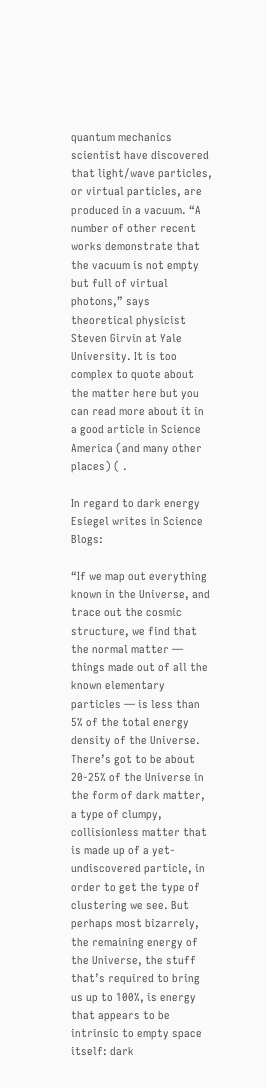quantum mechanics scientist have discovered that light/wave particles, or virtual particles, are produced in a vacuum. “A number of other recent works demonstrate that the vacuum is not empty but full of virtual photons,” says theoretical physicist Steven Girvin at Yale University. It is too complex to quote about the matter here but you can read more about it in a good article in Science America (and many other places) ( .

In regard to dark energy Esiegel writes in Science Blogs:

“If we map out everything known in the Universe, and trace out the cosmic structure, we find that the normal matter — things made out of all the known elementary particles — is less than 5% of the total energy density of the Universe. There’s got to be about 20-25% of the Universe in the form of dark matter, a type of clumpy, collisionless matter that is made up of a yet-undiscovered particle, in order to get the type of clustering we see. But perhaps most bizarrely, the remaining energy of the Universe, the stuff that’s required to bring us up to 100%, is energy that appears to be intrinsic to empty space itself: dark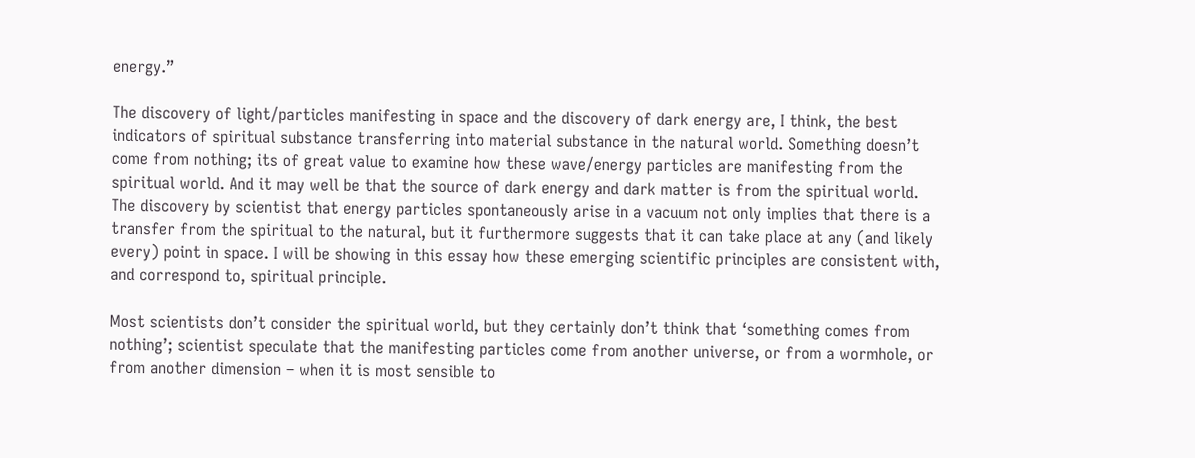energy.”

The discovery of light/particles manifesting in space and the discovery of dark energy are, I think, the best indicators of spiritual substance transferring into material substance in the natural world. Something doesn’t come from nothing; its of great value to examine how these wave/energy particles are manifesting from the spiritual world. And it may well be that the source of dark energy and dark matter is from the spiritual world. The discovery by scientist that energy particles spontaneously arise in a vacuum not only implies that there is a transfer from the spiritual to the natural, but it furthermore suggests that it can take place at any (and likely every) point in space. I will be showing in this essay how these emerging scientific principles are consistent with, and correspond to, spiritual principle.

Most scientists don’t consider the spiritual world, but they certainly don’t think that ‘something comes from nothing’; scientist speculate that the manifesting particles come from another universe, or from a wormhole, or from another dimension – when it is most sensible to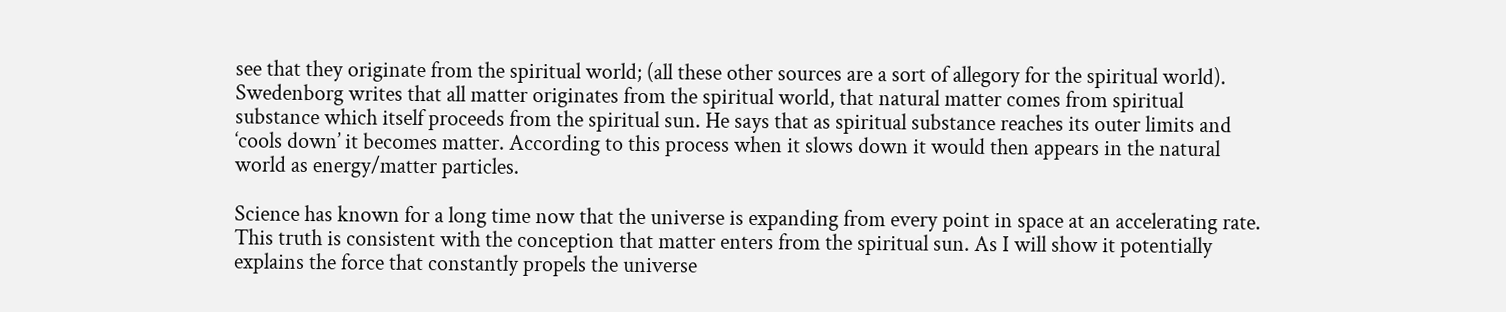see that they originate from the spiritual world; (all these other sources are a sort of allegory for the spiritual world). Swedenborg writes that all matter originates from the spiritual world, that natural matter comes from spiritual substance which itself proceeds from the spiritual sun. He says that as spiritual substance reaches its outer limits and ‘cools down’ it becomes matter. According to this process when it slows down it would then appears in the natural world as energy/matter particles.

Science has known for a long time now that the universe is expanding from every point in space at an accelerating rate. This truth is consistent with the conception that matter enters from the spiritual sun. As I will show it potentially explains the force that constantly propels the universe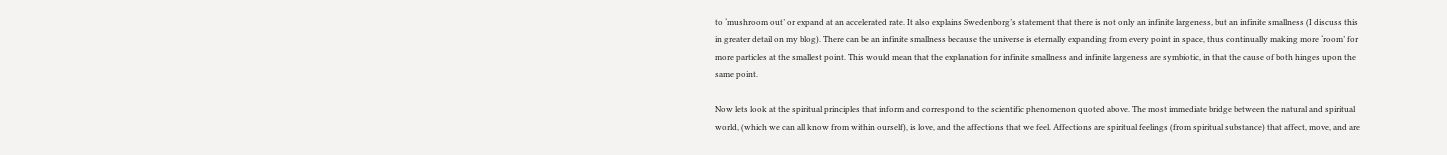to ‘mushroom out’ or expand at an accelerated rate. It also explains Swedenborg’s statement that there is not only an infinite largeness, but an infinite smallness (I discuss this in greater detail on my blog). There can be an infinite smallness because the universe is eternally expanding from every point in space, thus continually making more ‘room’ for more particles at the smallest point. This would mean that the explanation for infinite smallness and infinite largeness are symbiotic, in that the cause of both hinges upon the same point.

Now lets look at the spiritual principles that inform and correspond to the scientific phenomenon quoted above. The most immediate bridge between the natural and spiritual world, (which we can all know from within ourself), is love, and the affections that we feel. Affections are spiritual feelings (from spiritual substance) that affect, move, and are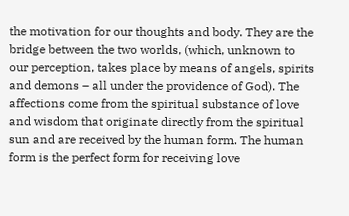the motivation for our thoughts and body. They are the bridge between the two worlds, (which, unknown to our perception, takes place by means of angels, spirits and demons – all under the providence of God). The affections come from the spiritual substance of love and wisdom that originate directly from the spiritual sun and are received by the human form. The human form is the perfect form for receiving love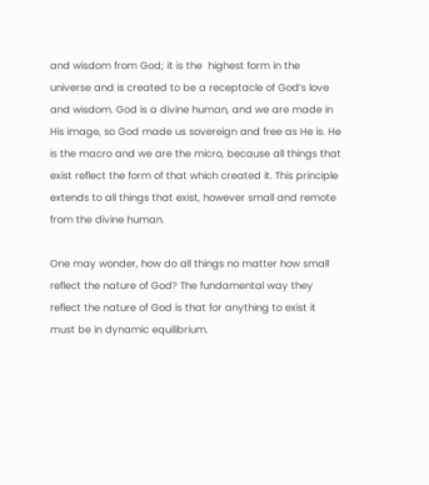and wisdom from God; it is the  highest form in the universe and is created to be a receptacle of God’s love and wisdom. God is a divine human, and we are made in His image, so God made us sovereign and free as He is. He is the macro and we are the micro, because all things that exist reflect the form of that which created it. This principle extends to all things that exist, however small and remote from the divine human.

One may wonder, how do all things no matter how small reflect the nature of God? The fundamental way they reflect the nature of God is that for anything to exist it must be in dynamic equilibrium.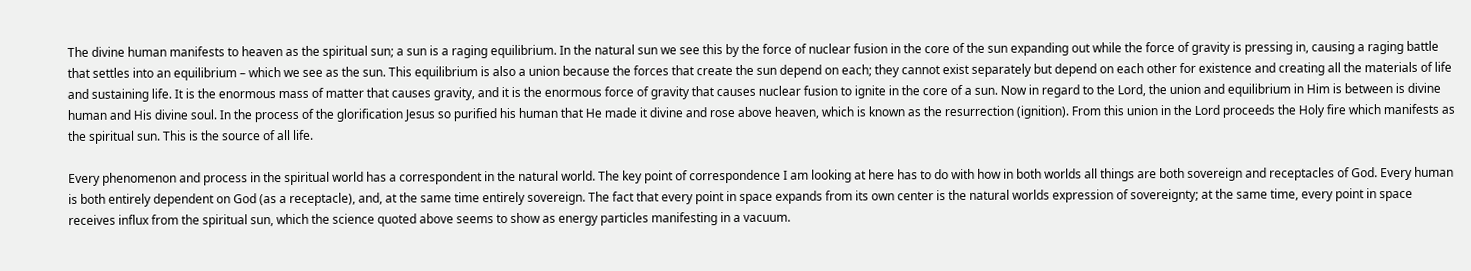The divine human manifests to heaven as the spiritual sun; a sun is a raging equilibrium. In the natural sun we see this by the force of nuclear fusion in the core of the sun expanding out while the force of gravity is pressing in, causing a raging battle that settles into an equilibrium – which we see as the sun. This equilibrium is also a union because the forces that create the sun depend on each; they cannot exist separately but depend on each other for existence and creating all the materials of life and sustaining life. It is the enormous mass of matter that causes gravity, and it is the enormous force of gravity that causes nuclear fusion to ignite in the core of a sun. Now in regard to the Lord, the union and equilibrium in Him is between is divine human and His divine soul. In the process of the glorification Jesus so purified his human that He made it divine and rose above heaven, which is known as the resurrection (ignition). From this union in the Lord proceeds the Holy fire which manifests as the spiritual sun. This is the source of all life.

Every phenomenon and process in the spiritual world has a correspondent in the natural world. The key point of correspondence I am looking at here has to do with how in both worlds all things are both sovereign and receptacles of God. Every human is both entirely dependent on God (as a receptacle), and, at the same time entirely sovereign. The fact that every point in space expands from its own center is the natural worlds expression of sovereignty; at the same time, every point in space receives influx from the spiritual sun, which the science quoted above seems to show as energy particles manifesting in a vacuum.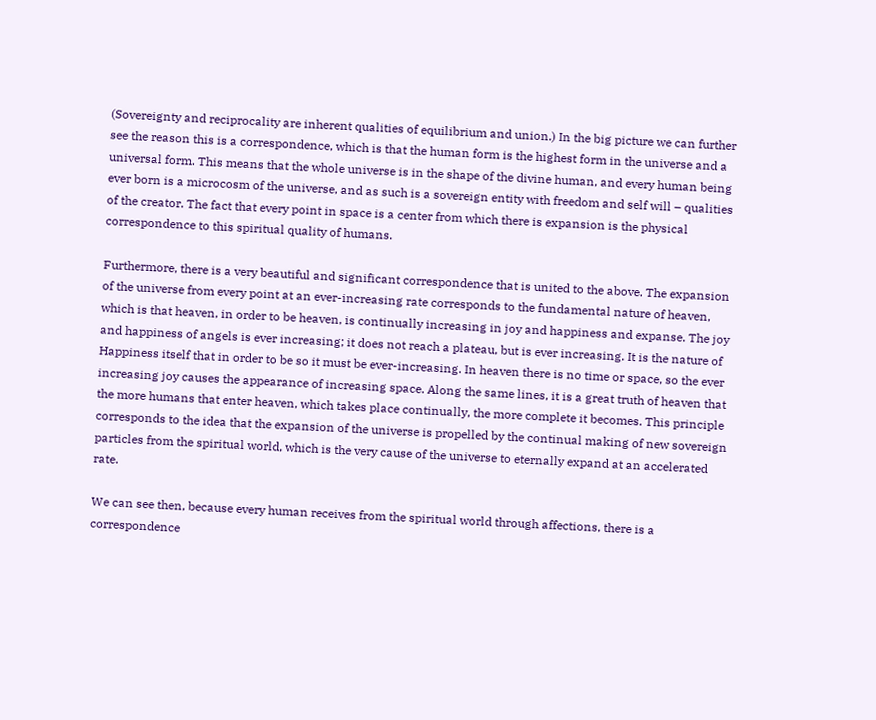(Sovereignty and reciprocality are inherent qualities of equilibrium and union.) In the big picture we can further see the reason this is a correspondence, which is that the human form is the highest form in the universe and a universal form. This means that the whole universe is in the shape of the divine human, and every human being ever born is a microcosm of the universe, and as such is a sovereign entity with freedom and self will – qualities of the creator. The fact that every point in space is a center from which there is expansion is the physical correspondence to this spiritual quality of humans.

Furthermore, there is a very beautiful and significant correspondence that is united to the above. The expansion of the universe from every point at an ever-increasing rate corresponds to the fundamental nature of heaven, which is that heaven, in order to be heaven, is continually increasing in joy and happiness and expanse. The joy and happiness of angels is ever increasing; it does not reach a plateau, but is ever increasing. It is the nature of Happiness itself that in order to be so it must be ever-increasing. In heaven there is no time or space, so the ever increasing joy causes the appearance of increasing space. Along the same lines, it is a great truth of heaven that the more humans that enter heaven, which takes place continually, the more complete it becomes. This principle corresponds to the idea that the expansion of the universe is propelled by the continual making of new sovereign particles from the spiritual world, which is the very cause of the universe to eternally expand at an accelerated rate.

We can see then, because every human receives from the spiritual world through affections, there is a correspondence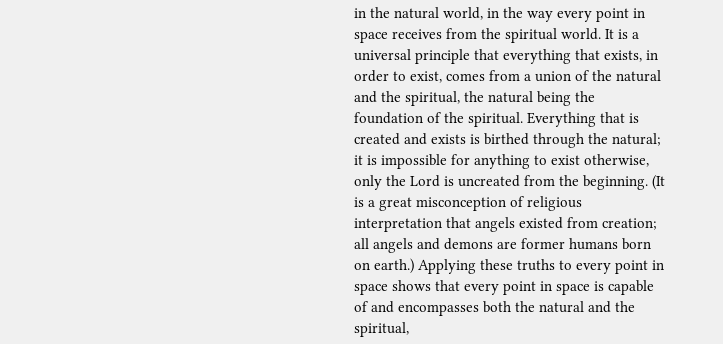in the natural world, in the way every point in space receives from the spiritual world. It is a universal principle that everything that exists, in order to exist, comes from a union of the natural and the spiritual, the natural being the foundation of the spiritual. Everything that is created and exists is birthed through the natural; it is impossible for anything to exist otherwise, only the Lord is uncreated from the beginning. (It is a great misconception of religious interpretation that angels existed from creation; all angels and demons are former humans born on earth.) Applying these truths to every point in space shows that every point in space is capable of and encompasses both the natural and the spiritual,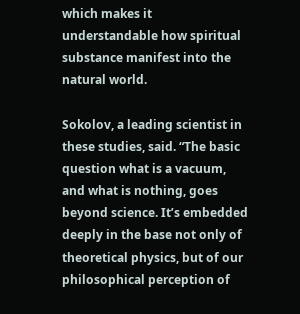which makes it understandable how spiritual substance manifest into the natural world.

Sokolov, a leading scientist in these studies, said. “The basic question what is a vacuum, and what is nothing, goes beyond science. It’s embedded deeply in the base not only of theoretical physics, but of our philosophical perception of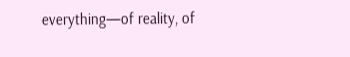everything—of reality, of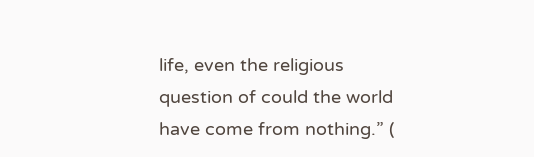life, even the religious question of could the world have come from nothing.” (